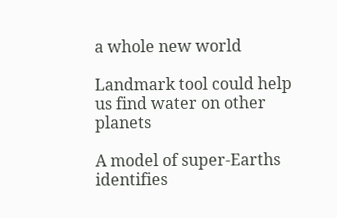a whole new world

Landmark tool could help us find water on other planets

A model of super-Earths identifies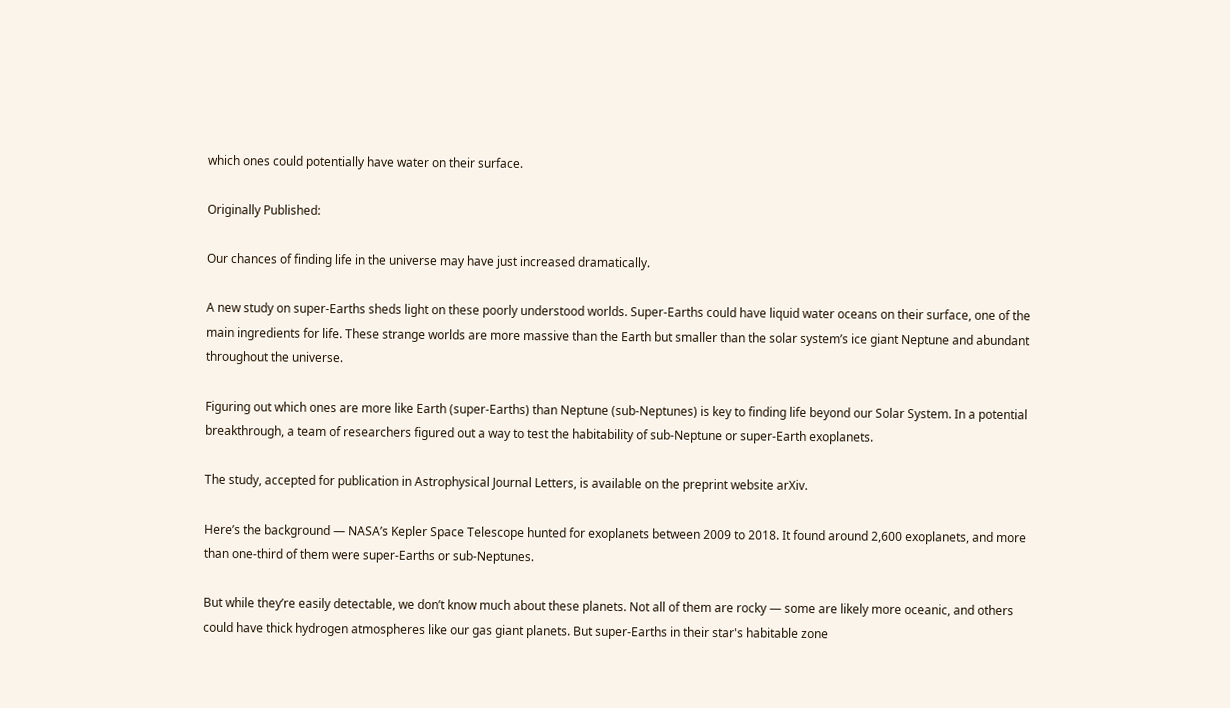which ones could potentially have water on their surface.

Originally Published:

Our chances of finding life in the universe may have just increased dramatically.

A new study on super-Earths sheds light on these poorly understood worlds. Super-Earths could have liquid water oceans on their surface, one of the main ingredients for life. These strange worlds are more massive than the Earth but smaller than the solar system’s ice giant Neptune and abundant throughout the universe.

Figuring out which ones are more like Earth (super-Earths) than Neptune (sub-Neptunes) is key to finding life beyond our Solar System. In a potential breakthrough, a team of researchers figured out a way to test the habitability of sub-Neptune or super-Earth exoplanets.

The study, accepted for publication in Astrophysical Journal Letters, is available on the preprint website arXiv.

Here’s the background — NASA’s Kepler Space Telescope hunted for exoplanets between 2009 to 2018. It found around 2,600 exoplanets, and more than one-third of them were super-Earths or sub-Neptunes.

But while they’re easily detectable, we don’t know much about these planets. Not all of them are rocky — some are likely more oceanic, and others could have thick hydrogen atmospheres like our gas giant planets. But super-Earths in their star's habitable zone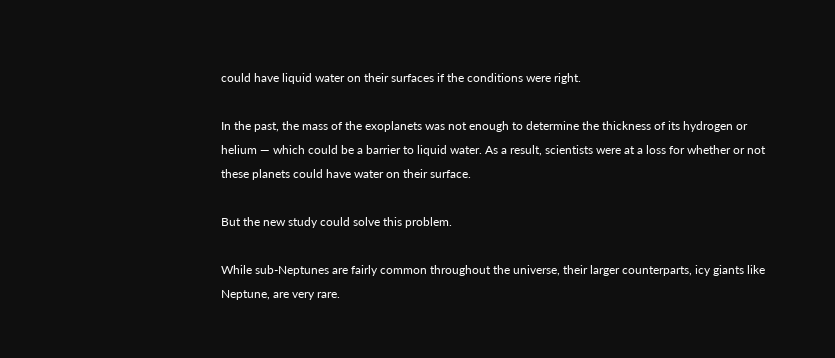could have liquid water on their surfaces if the conditions were right.

In the past, the mass of the exoplanets was not enough to determine the thickness of its hydrogen or helium — which could be a barrier to liquid water. As a result, scientists were at a loss for whether or not these planets could have water on their surface.

But the new study could solve this problem.

While sub-Neptunes are fairly common throughout the universe, their larger counterparts, icy giants like Neptune, are very rare.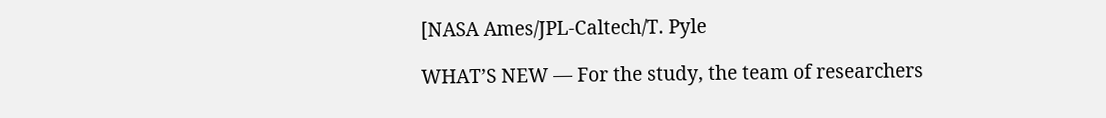[NASA Ames/JPL-Caltech/T. Pyle

WHAT’S NEW — For the study, the team of researchers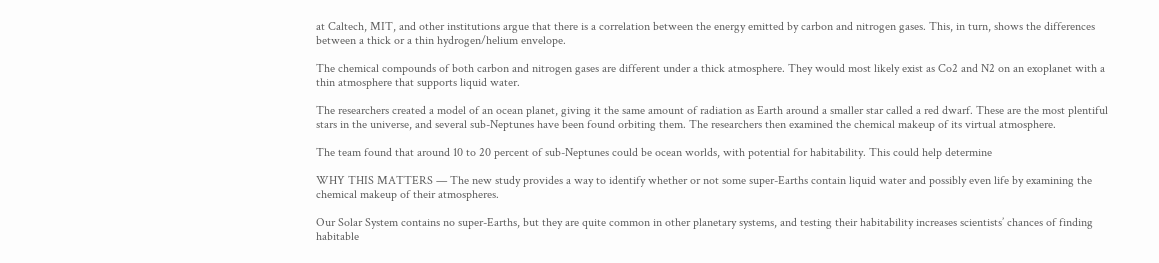at Caltech, MIT, and other institutions argue that there is a correlation between the energy emitted by carbon and nitrogen gases. This, in turn, shows the differences between a thick or a thin hydrogen/helium envelope.

The chemical compounds of both carbon and nitrogen gases are different under a thick atmosphere. They would most likely exist as Co2 and N2 on an exoplanet with a thin atmosphere that supports liquid water.

The researchers created a model of an ocean planet, giving it the same amount of radiation as Earth around a smaller star called a red dwarf. These are the most plentiful stars in the universe, and several sub-Neptunes have been found orbiting them. The researchers then examined the chemical makeup of its virtual atmosphere.

The team found that around 10 to 20 percent of sub-Neptunes could be ocean worlds, with potential for habitability. This could help determine

WHY THIS MATTERS — The new study provides a way to identify whether or not some super-Earths contain liquid water and possibly even life by examining the chemical makeup of their atmospheres.

Our Solar System contains no super-Earths, but they are quite common in other planetary systems, and testing their habitability increases scientists’ chances of finding habitable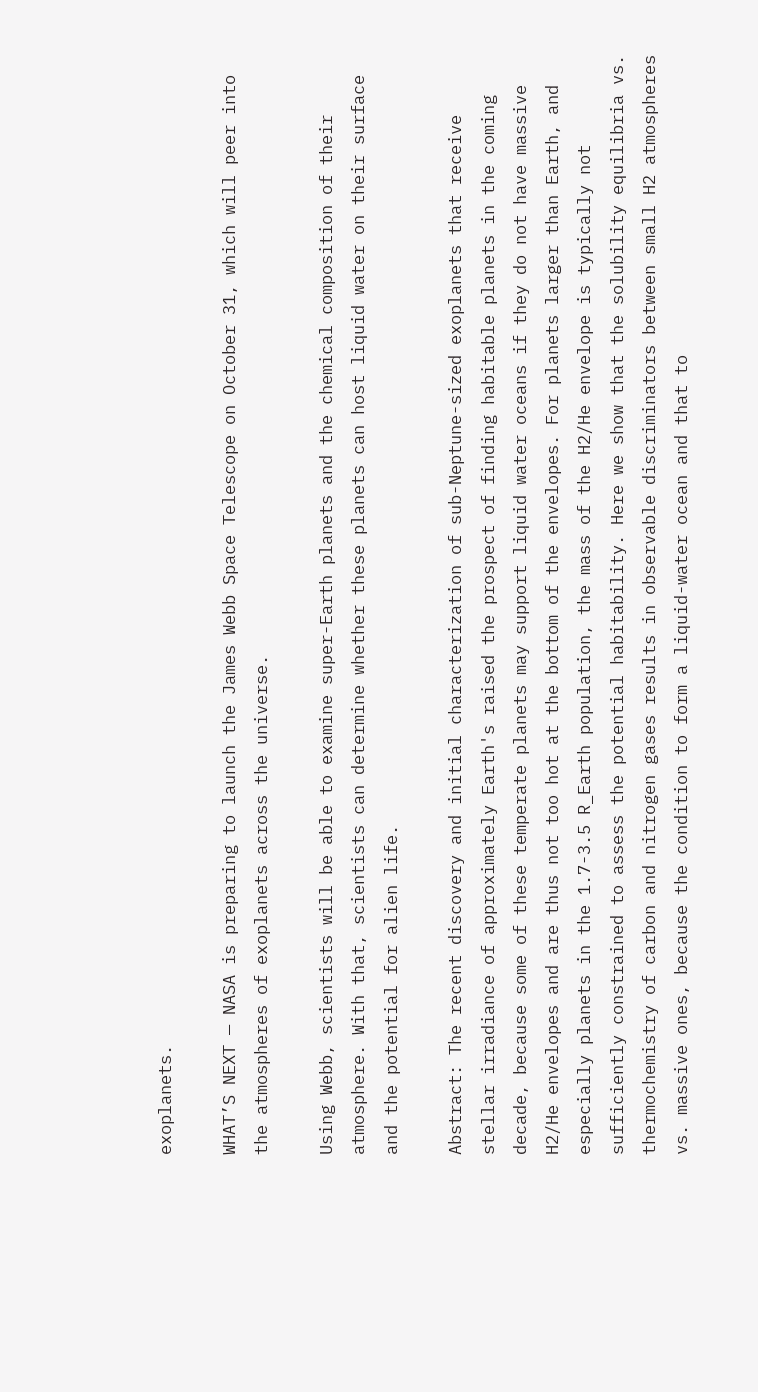exoplanets.

WHAT’S NEXT — NASA is preparing to launch the James Webb Space Telescope on October 31, which will peer into the atmospheres of exoplanets across the universe.

Using Webb, scientists will be able to examine super-Earth planets and the chemical composition of their atmosphere. With that, scientists can determine whether these planets can host liquid water on their surface and the potential for alien life.

Abstract: The recent discovery and initial characterization of sub-Neptune-sized exoplanets that receive stellar irradiance of approximately Earth's raised the prospect of finding habitable planets in the coming decade, because some of these temperate planets may support liquid water oceans if they do not have massive H2/He envelopes and are thus not too hot at the bottom of the envelopes. For planets larger than Earth, and especially planets in the 1.7-3.5 R_Earth population, the mass of the H2/He envelope is typically not sufficiently constrained to assess the potential habitability. Here we show that the solubility equilibria vs. thermochemistry of carbon and nitrogen gases results in observable discriminators between small H2 atmospheres vs. massive ones, because the condition to form a liquid-water ocean and that to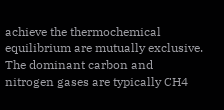achieve the thermochemical equilibrium are mutually exclusive. The dominant carbon and nitrogen gases are typically CH4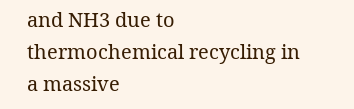and NH3 due to thermochemical recycling in a massive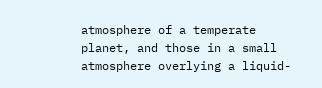atmosphere of a temperate planet, and those in a small atmosphere overlying a liquid-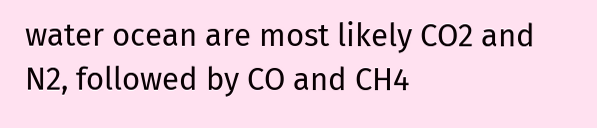water ocean are most likely CO2 and N2, followed by CO and CH4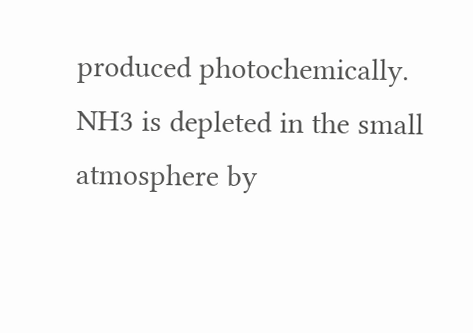produced photochemically. NH3 is depleted in the small atmosphere by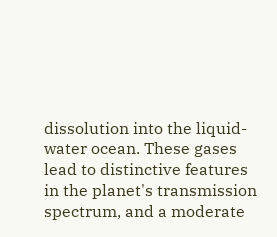dissolution into the liquid-water ocean. These gases lead to distinctive features in the planet's transmission spectrum, and a moderate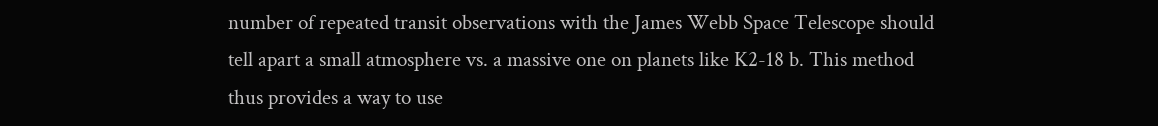number of repeated transit observations with the James Webb Space Telescope should tell apart a small atmosphere vs. a massive one on planets like K2-18 b. This method thus provides a way to use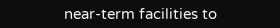near-term facilities to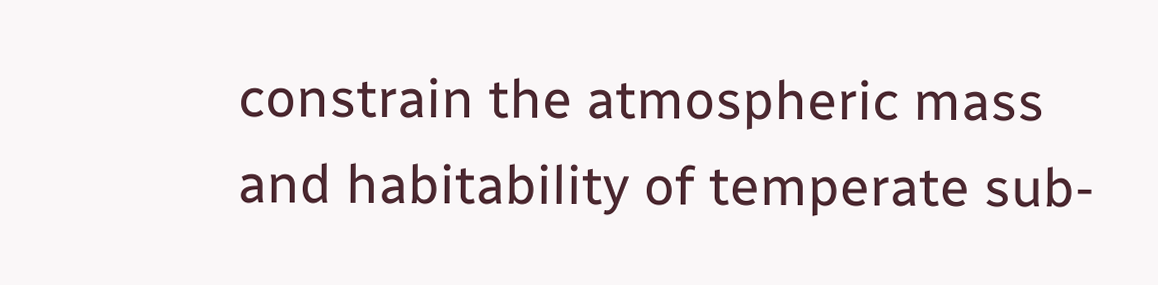constrain the atmospheric mass and habitability of temperate sub-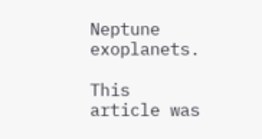Neptune exoplanets.

This article was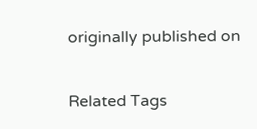originally published on

Related Tags